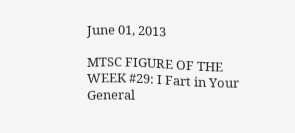June 01, 2013

MTSC FIGURE OF THE WEEK #29: I Fart in Your General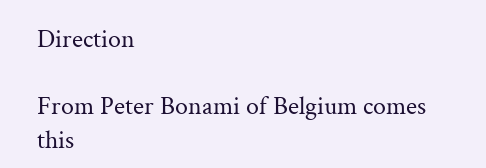Direction

From Peter Bonami of Belgium comes this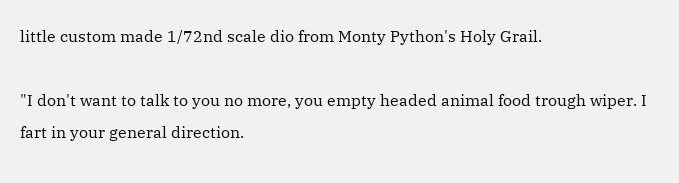little custom made 1/72nd scale dio from Monty Python's Holy Grail.

"I don't want to talk to you no more, you empty headed animal food trough wiper. I fart in your general direction.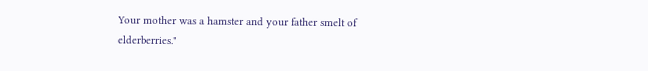Your mother was a hamster and your father smelt of elderberries."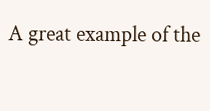A great example of the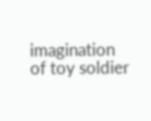imagination of toy soldier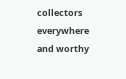collectors everywhere and worthy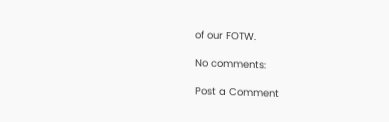of our FOTW.

No comments:

Post a Comment